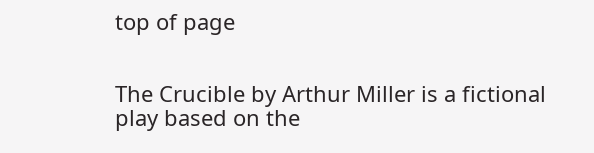top of page


The Crucible by Arthur Miller is a fictional play based on the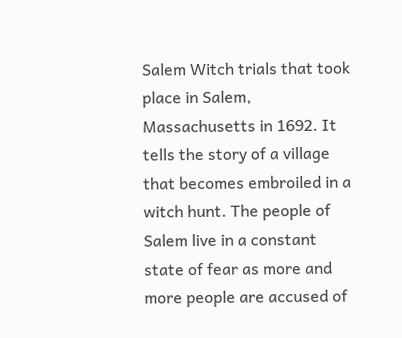Salem Witch trials that took place in Salem, Massachusetts in 1692. It tells the story of a village that becomes embroiled in a witch hunt. The people of Salem live in a constant state of fear as more and more people are accused of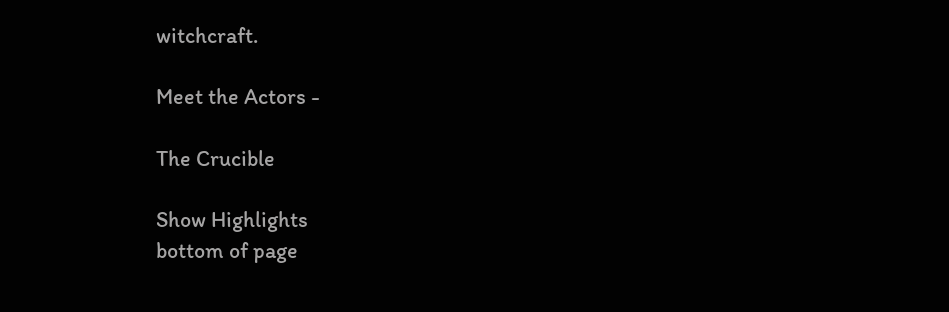witchcraft.

Meet the Actors -

The Crucible

Show Highlights
bottom of page